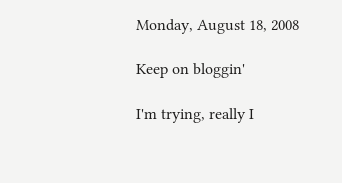Monday, August 18, 2008

Keep on bloggin'

I'm trying, really I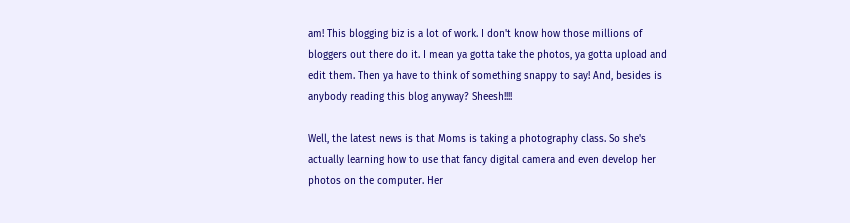am! This blogging biz is a lot of work. I don't know how those millions of bloggers out there do it. I mean ya gotta take the photos, ya gotta upload and edit them. Then ya have to think of something snappy to say! And, besides is anybody reading this blog anyway? Sheesh!!!!

Well, the latest news is that Moms is taking a photography class. So she's actually learning how to use that fancy digital camera and even develop her photos on the computer. Her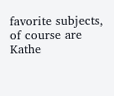favorite subjects, of course are Kathe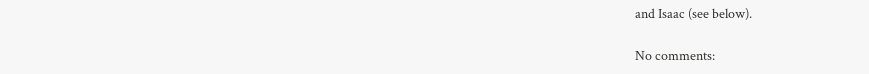and Isaac (see below).

No comments: